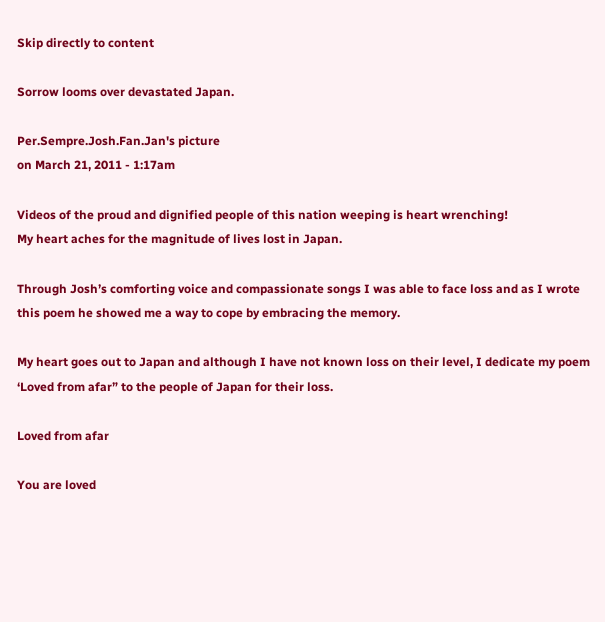Skip directly to content

Sorrow looms over devastated Japan.

Per.Sempre.Josh.Fan.Jan's picture
on March 21, 2011 - 1:17am

Videos of the proud and dignified people of this nation weeping is heart wrenching!
My heart aches for the magnitude of lives lost in Japan.

Through Josh’s comforting voice and compassionate songs I was able to face loss and as I wrote this poem he showed me a way to cope by embracing the memory.

My heart goes out to Japan and although I have not known loss on their level, I dedicate my poem ‘Loved from afar” to the people of Japan for their loss.

Loved from afar

You are loved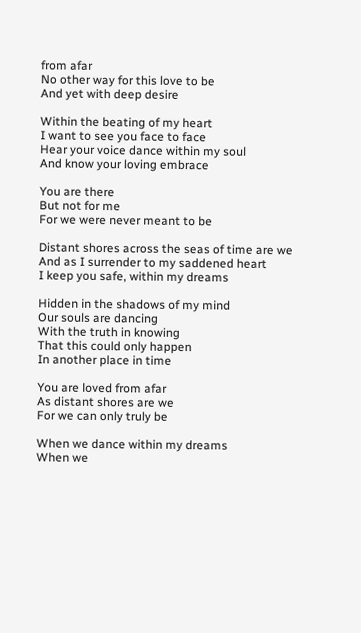from afar
No other way for this love to be
And yet with deep desire

Within the beating of my heart
I want to see you face to face
Hear your voice dance within my soul
And know your loving embrace

You are there
But not for me
For we were never meant to be

Distant shores across the seas of time are we
And as I surrender to my saddened heart
I keep you safe, within my dreams

Hidden in the shadows of my mind
Our souls are dancing
With the truth in knowing
That this could only happen
In another place in time

You are loved from afar
As distant shores are we
For we can only truly be

When we dance within my dreams
When we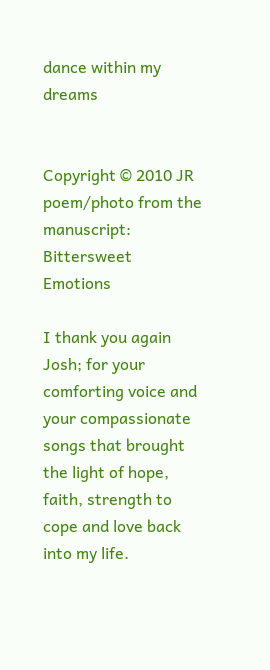dance within my dreams


Copyright © 2010 JR poem/photo from the manuscript: Bittersweet Emotions

I thank you again Josh; for your comforting voice and your compassionate songs that brought the light of hope, faith, strength to cope and love back into my life.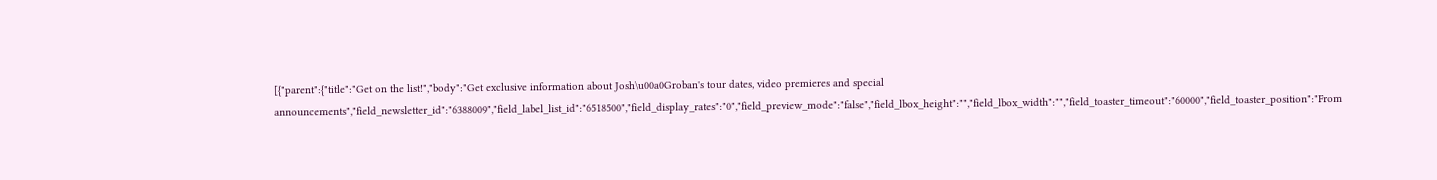[{"parent":{"title":"Get on the list!","body":"Get exclusive information about Josh\u00a0Groban's tour dates, video premieres and special announcements","field_newsletter_id":"6388009","field_label_list_id":"6518500","field_display_rates":"0","field_preview_mode":"false","field_lbox_height":"","field_lbox_width":"","field_toaster_timeout":"60000","field_toaster_position":"From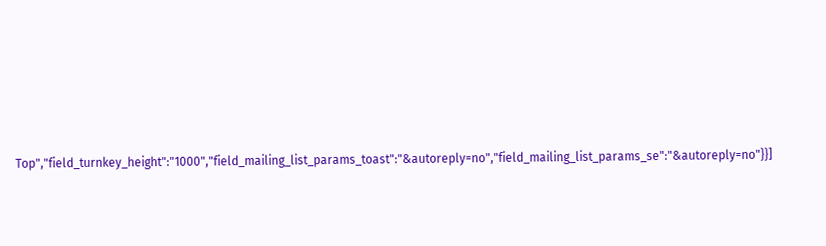Top","field_turnkey_height":"1000","field_mailing_list_params_toast":"&autoreply=no","field_mailing_list_params_se":"&autoreply=no"}}]